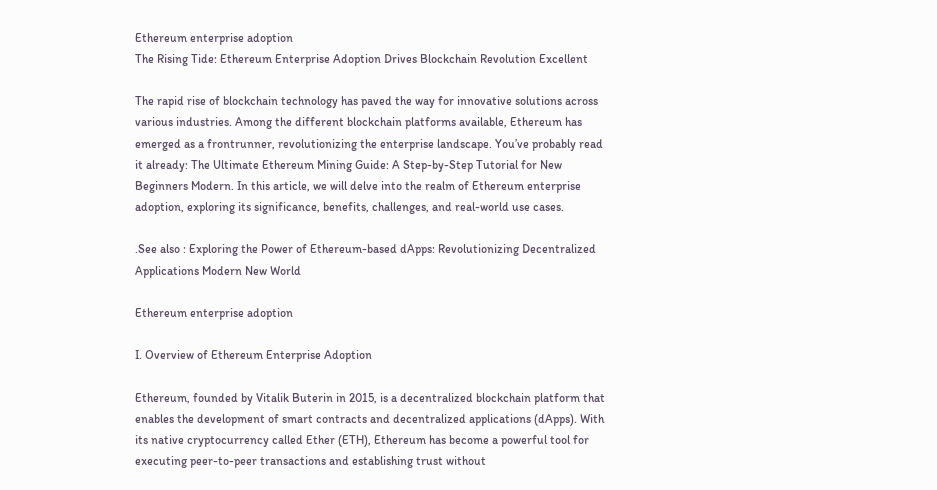Ethereum enterprise adoption
The Rising Tide: Ethereum Enterprise Adoption Drives Blockchain Revolution Excellent

The rapid rise of blockchain technology has paved the way for innovative solutions across various industries. Among the different blockchain platforms available, Ethereum has emerged as a frontrunner, revolutionizing the enterprise landscape. You’ve probably read it already: The Ultimate Ethereum Mining Guide: A Step-by-Step Tutorial for New Beginners Modern. In this article, we will delve into the realm of Ethereum enterprise adoption, exploring its significance, benefits, challenges, and real-world use cases.

.See also : Exploring the Power of Ethereum-based dApps: Revolutionizing Decentralized Applications Modern New World

Ethereum enterprise adoption

I. Overview of Ethereum Enterprise Adoption

Ethereum, founded by Vitalik Buterin in 2015, is a decentralized blockchain platform that enables the development of smart contracts and decentralized applications (dApps). With its native cryptocurrency called Ether (ETH), Ethereum has become a powerful tool for executing peer-to-peer transactions and establishing trust without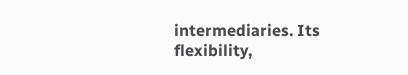intermediaries. Its flexibility,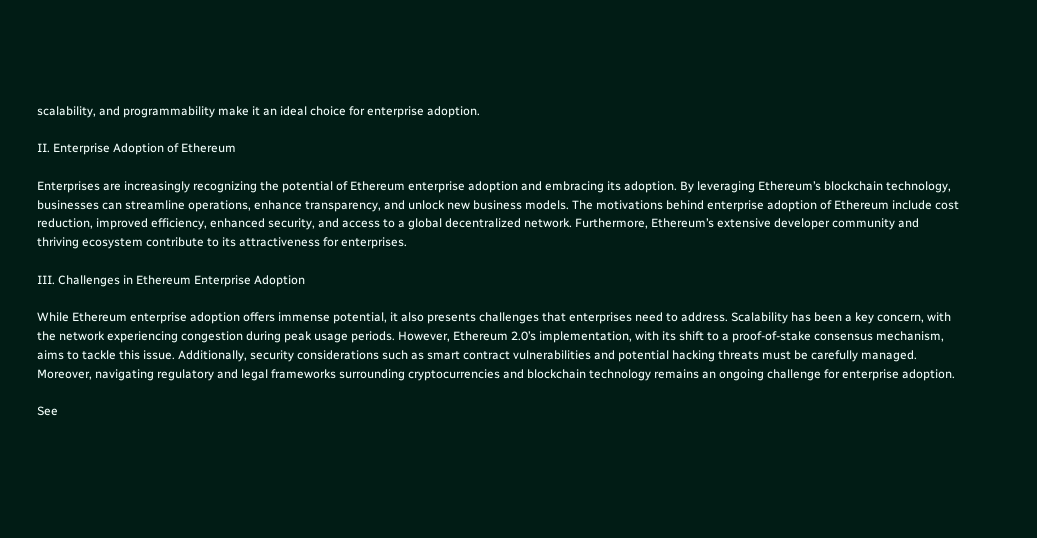scalability, and programmability make it an ideal choice for enterprise adoption.

II. Enterprise Adoption of Ethereum

Enterprises are increasingly recognizing the potential of Ethereum enterprise adoption and embracing its adoption. By leveraging Ethereum’s blockchain technology, businesses can streamline operations, enhance transparency, and unlock new business models. The motivations behind enterprise adoption of Ethereum include cost reduction, improved efficiency, enhanced security, and access to a global decentralized network. Furthermore, Ethereum’s extensive developer community and thriving ecosystem contribute to its attractiveness for enterprises.

III. Challenges in Ethereum Enterprise Adoption

While Ethereum enterprise adoption offers immense potential, it also presents challenges that enterprises need to address. Scalability has been a key concern, with the network experiencing congestion during peak usage periods. However, Ethereum 2.0’s implementation, with its shift to a proof-of-stake consensus mechanism, aims to tackle this issue. Additionally, security considerations such as smart contract vulnerabilities and potential hacking threats must be carefully managed. Moreover, navigating regulatory and legal frameworks surrounding cryptocurrencies and blockchain technology remains an ongoing challenge for enterprise adoption.

See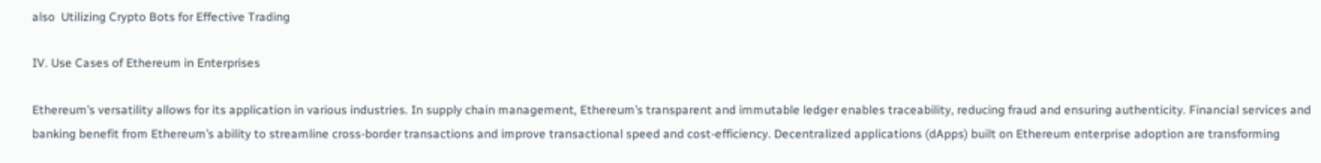also  Utilizing Crypto Bots for Effective Trading

IV. Use Cases of Ethereum in Enterprises

Ethereum’s versatility allows for its application in various industries. In supply chain management, Ethereum’s transparent and immutable ledger enables traceability, reducing fraud and ensuring authenticity. Financial services and banking benefit from Ethereum’s ability to streamline cross-border transactions and improve transactional speed and cost-efficiency. Decentralized applications (dApps) built on Ethereum enterprise adoption are transforming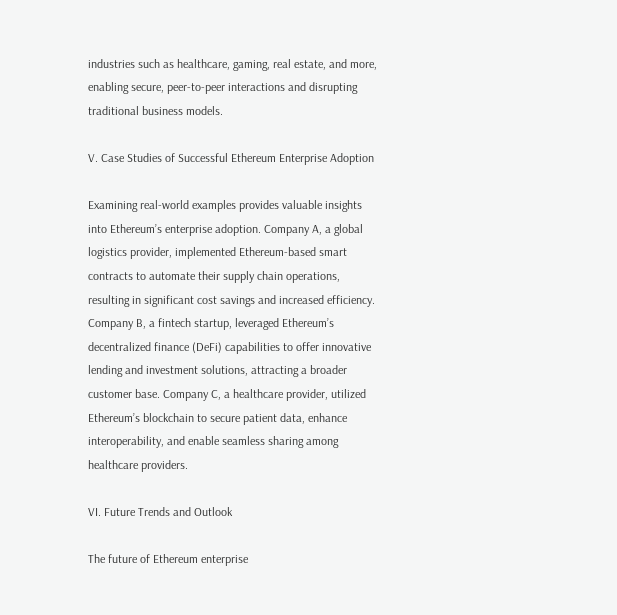industries such as healthcare, gaming, real estate, and more, enabling secure, peer-to-peer interactions and disrupting traditional business models.

V. Case Studies of Successful Ethereum Enterprise Adoption

Examining real-world examples provides valuable insights into Ethereum’s enterprise adoption. Company A, a global logistics provider, implemented Ethereum-based smart contracts to automate their supply chain operations, resulting in significant cost savings and increased efficiency. Company B, a fintech startup, leveraged Ethereum’s decentralized finance (DeFi) capabilities to offer innovative lending and investment solutions, attracting a broader customer base. Company C, a healthcare provider, utilized Ethereum’s blockchain to secure patient data, enhance interoperability, and enable seamless sharing among healthcare providers.

VI. Future Trends and Outlook

The future of Ethereum enterprise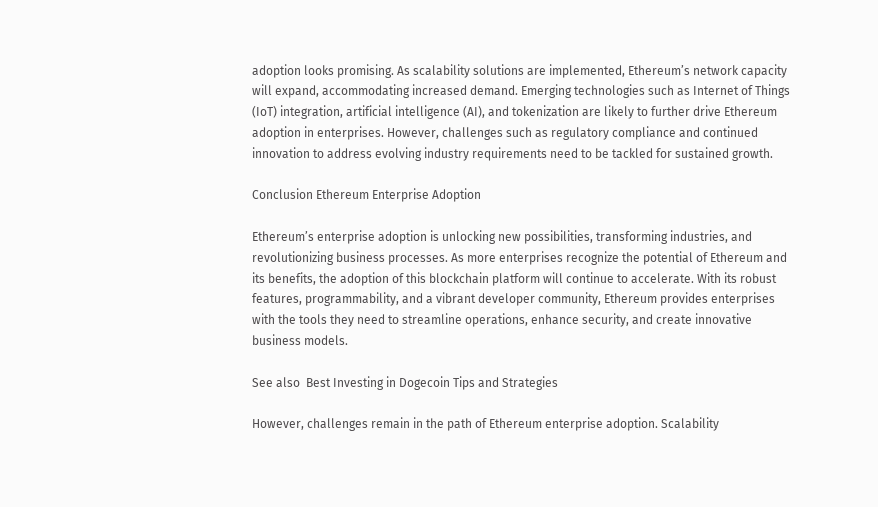adoption looks promising. As scalability solutions are implemented, Ethereum’s network capacity will expand, accommodating increased demand. Emerging technologies such as Internet of Things (IoT) integration, artificial intelligence (AI), and tokenization are likely to further drive Ethereum adoption in enterprises. However, challenges such as regulatory compliance and continued innovation to address evolving industry requirements need to be tackled for sustained growth.

Conclusion Ethereum Enterprise Adoption

Ethereum’s enterprise adoption is unlocking new possibilities, transforming industries, and revolutionizing business processes. As more enterprises recognize the potential of Ethereum and its benefits, the adoption of this blockchain platform will continue to accelerate. With its robust features, programmability, and a vibrant developer community, Ethereum provides enterprises with the tools they need to streamline operations, enhance security, and create innovative business models.

See also  Best Investing in Dogecoin Tips and Strategies

However, challenges remain in the path of Ethereum enterprise adoption. Scalability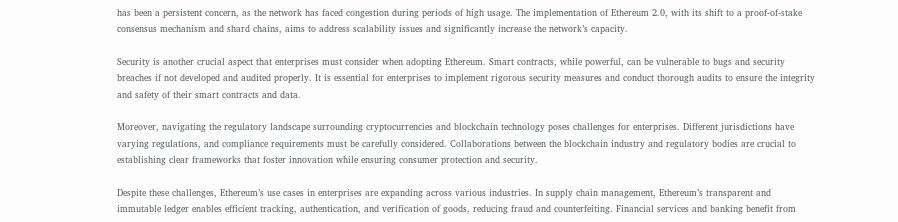has been a persistent concern, as the network has faced congestion during periods of high usage. The implementation of Ethereum 2.0, with its shift to a proof-of-stake consensus mechanism and shard chains, aims to address scalability issues and significantly increase the network’s capacity.

Security is another crucial aspect that enterprises must consider when adopting Ethereum. Smart contracts, while powerful, can be vulnerable to bugs and security breaches if not developed and audited properly. It is essential for enterprises to implement rigorous security measures and conduct thorough audits to ensure the integrity and safety of their smart contracts and data.

Moreover, navigating the regulatory landscape surrounding cryptocurrencies and blockchain technology poses challenges for enterprises. Different jurisdictions have varying regulations, and compliance requirements must be carefully considered. Collaborations between the blockchain industry and regulatory bodies are crucial to establishing clear frameworks that foster innovation while ensuring consumer protection and security.

Despite these challenges, Ethereum’s use cases in enterprises are expanding across various industries. In supply chain management, Ethereum’s transparent and immutable ledger enables efficient tracking, authentication, and verification of goods, reducing fraud and counterfeiting. Financial services and banking benefit from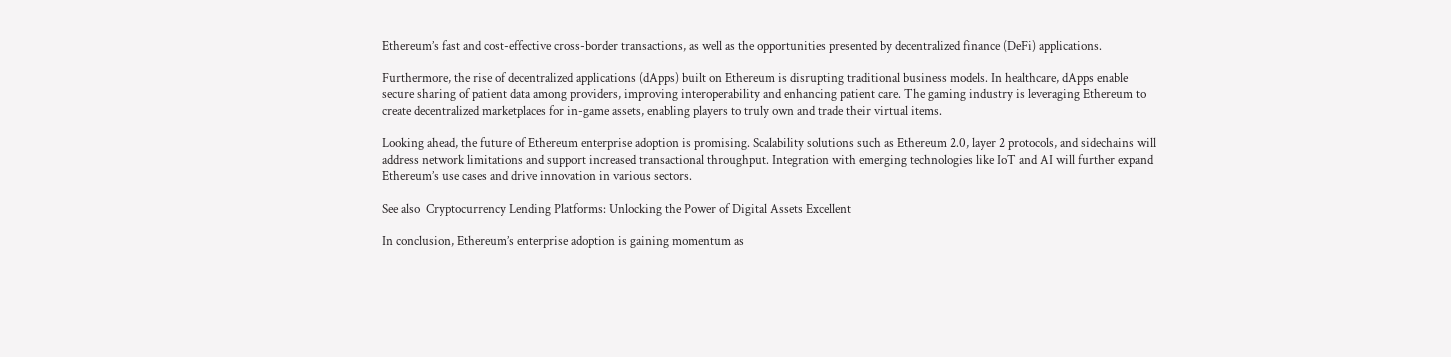Ethereum’s fast and cost-effective cross-border transactions, as well as the opportunities presented by decentralized finance (DeFi) applications.

Furthermore, the rise of decentralized applications (dApps) built on Ethereum is disrupting traditional business models. In healthcare, dApps enable secure sharing of patient data among providers, improving interoperability and enhancing patient care. The gaming industry is leveraging Ethereum to create decentralized marketplaces for in-game assets, enabling players to truly own and trade their virtual items.

Looking ahead, the future of Ethereum enterprise adoption is promising. Scalability solutions such as Ethereum 2.0, layer 2 protocols, and sidechains will address network limitations and support increased transactional throughput. Integration with emerging technologies like IoT and AI will further expand Ethereum’s use cases and drive innovation in various sectors.

See also  Cryptocurrency Lending Platforms: Unlocking the Power of Digital Assets Excellent

In conclusion, Ethereum’s enterprise adoption is gaining momentum as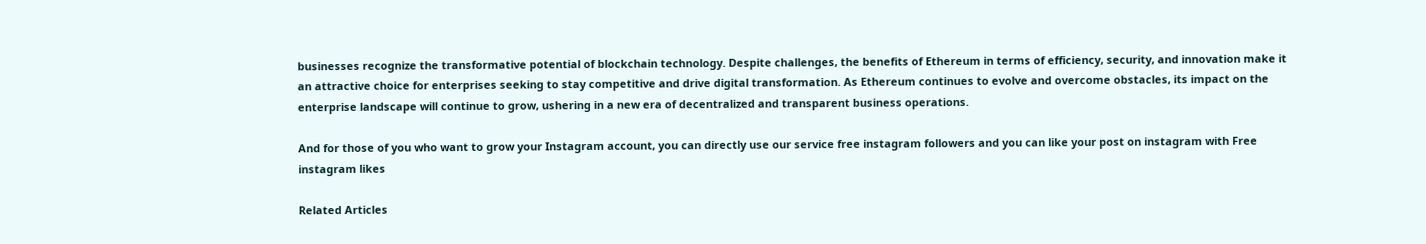businesses recognize the transformative potential of blockchain technology. Despite challenges, the benefits of Ethereum in terms of efficiency, security, and innovation make it an attractive choice for enterprises seeking to stay competitive and drive digital transformation. As Ethereum continues to evolve and overcome obstacles, its impact on the enterprise landscape will continue to grow, ushering in a new era of decentralized and transparent business operations.

And for those of you who want to grow your Instagram account, you can directly use our service free instagram followers and you can like your post on instagram with Free instagram likes

Related Articles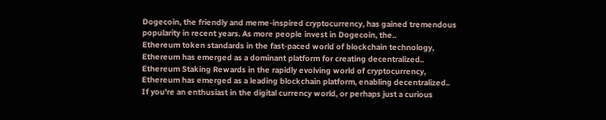Dogecoin, the friendly and meme-inspired cryptocurrency, has gained tremendous popularity in recent years. As more people invest in Dogecoin, the..
Ethereum token standards in the fast-paced world of blockchain technology, Ethereum has emerged as a dominant platform for creating decentralized..
Ethereum Staking Rewards in the rapidly evolving world of cryptocurrency, Ethereum has emerged as a leading blockchain platform, enabling decentralized..
If you're an enthusiast in the digital currency world, or perhaps just a curious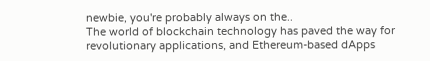newbie, you're probably always on the..
The world of blockchain technology has paved the way for revolutionary applications, and Ethereum-based dApps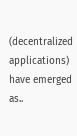(decentralized applications) have emerged as..